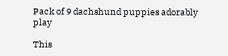Pack of 9 dachshund puppies adorably play

This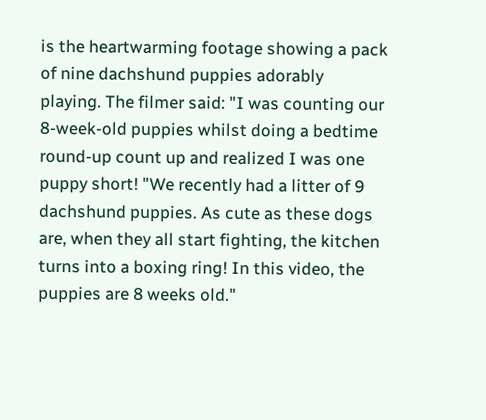is the heartwarming footage showing a pack of nine dachshund puppies adorably playing. The filmer said: "I was counting our 8-week-old puppies whilst doing a bedtime round-up count up and realized I was one puppy short! "We recently had a litter of 9 dachshund puppies. As cute as these dogs are, when they all start fighting, the kitchen turns into a boxing ring! In this video, the puppies are 8 weeks old."